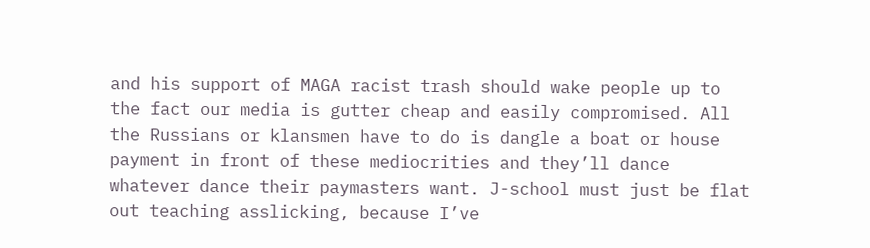and his support of MAGA racist trash should wake people up to the fact our media is gutter cheap and easily compromised. All the Russians or klansmen have to do is dangle a boat or house payment in front of these mediocrities and they’ll dance whatever dance their paymasters want. J-school must just be flat out teaching asslicking, because I’ve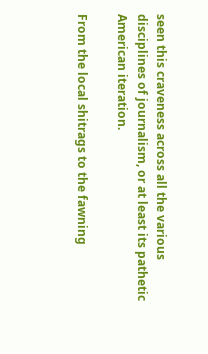seen this craveness across all the various disciplines of journalism, or at least its pathetic American iteration.

From the local shitrags to the fawning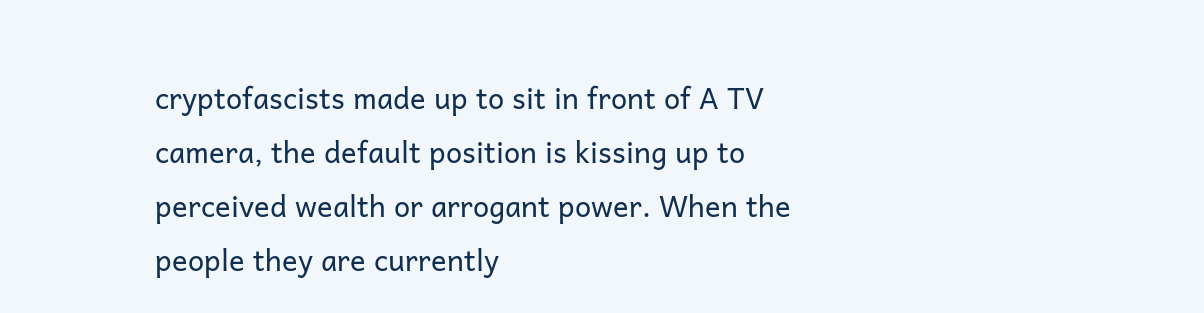cryptofascists made up to sit in front of A TV camera, the default position is kissing up to perceived wealth or arrogant power. When the people they are currently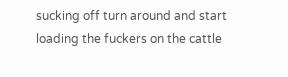sucking off turn around and start loading the fuckers on the cattle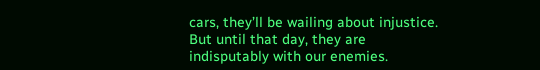cars, they’ll be wailing about injustice. But until that day, they are indisputably with our enemies.